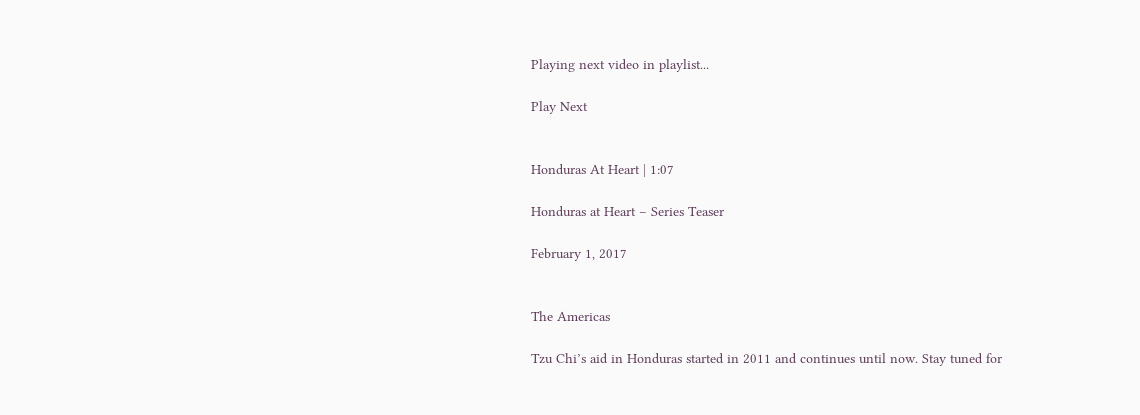Playing next video in playlist...

Play Next


Honduras At Heart | 1:07

Honduras at Heart – Series Teaser

February 1, 2017


The Americas

Tzu Chi’s aid in Honduras started in 2011 and continues until now. Stay tuned for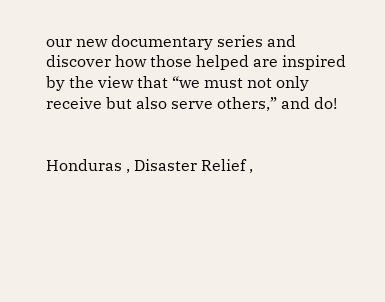our new documentary series and discover how those helped are inspired by the view that “we must not only receive but also serve others,” and do!


Honduras , Disaster Relief ,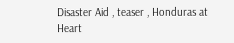Disaster Aid , teaser , Honduras at Heart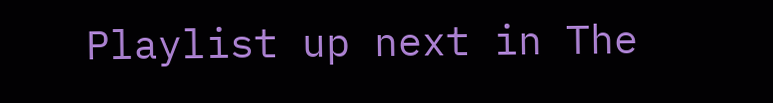Playlist up next in The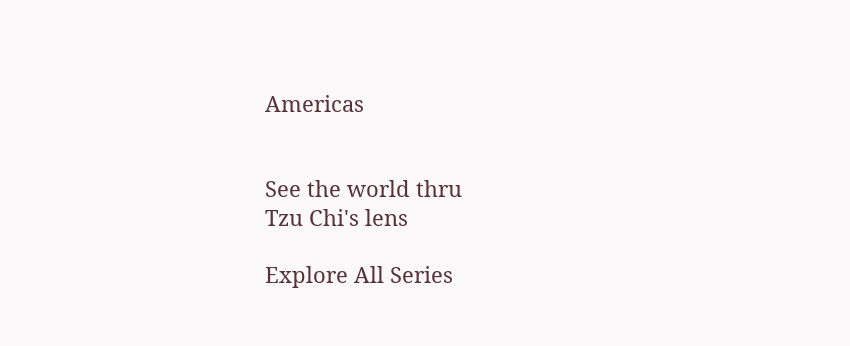Americas


See the world thru
Tzu Chi's lens

Explore All Series